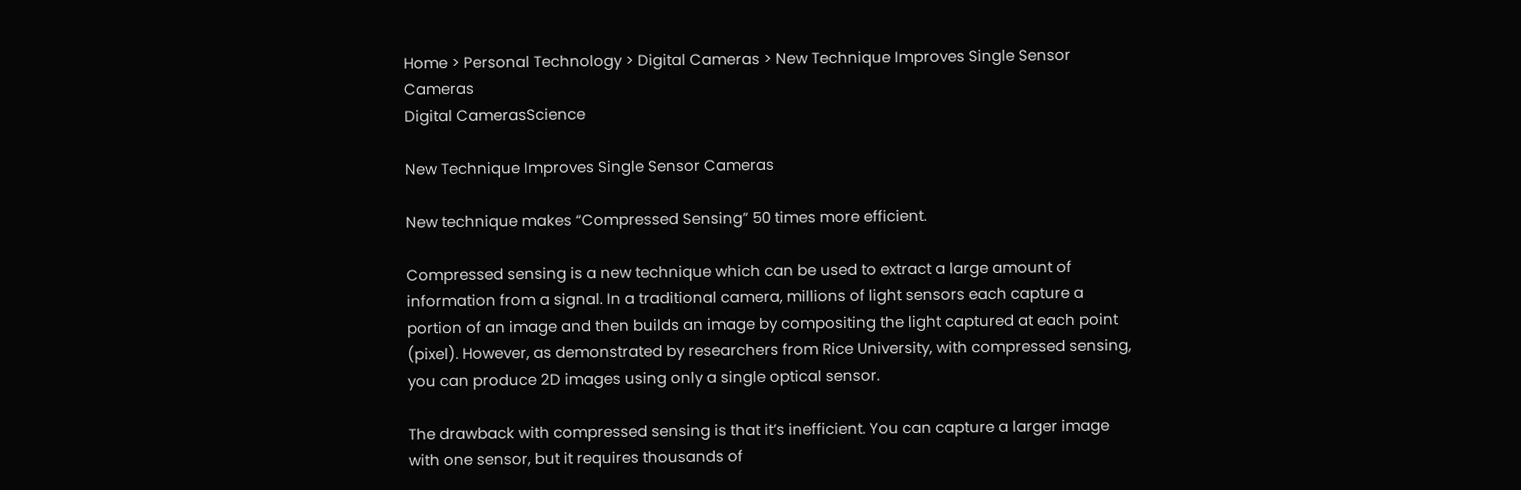Home > Personal Technology > Digital Cameras > New Technique Improves Single Sensor Cameras
Digital CamerasScience

New Technique Improves Single Sensor Cameras

New technique makes “Compressed Sensing” 50 times more efficient.

Compressed sensing is a new technique which can be used to extract a large amount of information from a signal. In a traditional camera, millions of light sensors each capture a portion of an image and then builds an image by compositing the light captured at each point (pixel). However, as demonstrated by researchers from Rice University, with compressed sensing, you can produce 2D images using only a single optical sensor.

The drawback with compressed sensing is that it’s inefficient. You can capture a larger image with one sensor, but it requires thousands of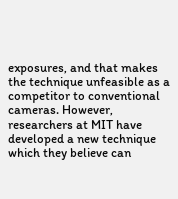exposures, and that makes the technique unfeasible as a competitor to conventional cameras. However, researchers at MIT have developed a new technique which they believe can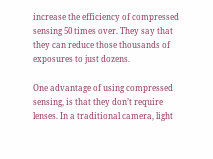increase the efficiency of compressed sensing 50 times over. They say that they can reduce those thousands of exposures to just dozens.

One advantage of using compressed sensing, is that they don’t require lenses. In a traditional camera, light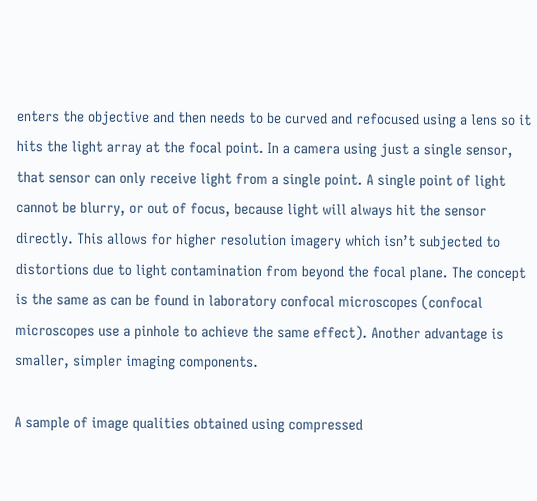enters the objective and then needs to be curved and refocused using a lens so it hits the light array at the focal point. In a camera using just a single sensor, that sensor can only receive light from a single point. A single point of light cannot be blurry, or out of focus, because light will always hit the sensor directly. This allows for higher resolution imagery which isn’t subjected to distortions due to light contamination from beyond the focal plane. The concept is the same as can be found in laboratory confocal microscopes (confocal microscopes use a pinhole to achieve the same effect). Another advantage is smaller, simpler imaging components.

A sample of image qualities obtained using compressed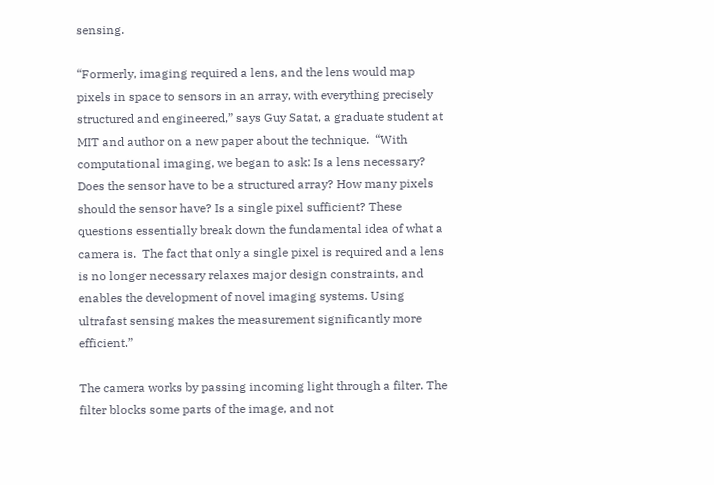sensing.

“Formerly, imaging required a lens, and the lens would map pixels in space to sensors in an array, with everything precisely structured and engineered,” says Guy Satat, a graduate student at MIT and author on a new paper about the technique.  “With computational imaging, we began to ask: Is a lens necessary?  Does the sensor have to be a structured array? How many pixels should the sensor have? Is a single pixel sufficient? These questions essentially break down the fundamental idea of what a camera is.  The fact that only a single pixel is required and a lens is no longer necessary relaxes major design constraints, and enables the development of novel imaging systems. Using ultrafast sensing makes the measurement significantly more efficient.”

The camera works by passing incoming light through a filter. The filter blocks some parts of the image, and not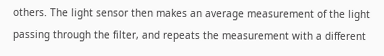others. The light sensor then makes an average measurement of the light passing through the filter, and repeats the measurement with a different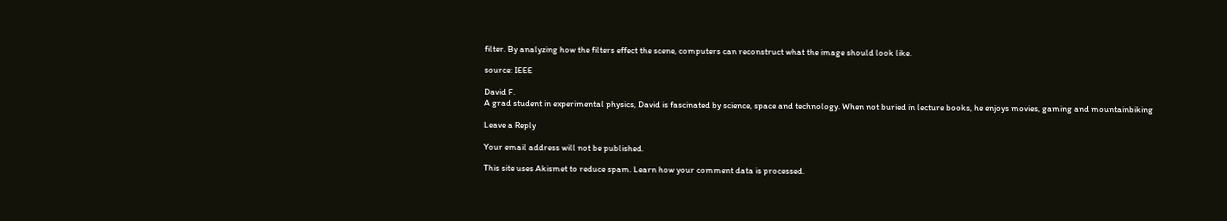filter. By analyzing how the filters effect the scene, computers can reconstruct what the image should look like.

source: IEEE

David F.
A grad student in experimental physics, David is fascinated by science, space and technology. When not buried in lecture books, he enjoys movies, gaming and mountainbiking

Leave a Reply

Your email address will not be published.

This site uses Akismet to reduce spam. Learn how your comment data is processed.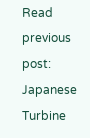Read previous post:
Japanese Turbine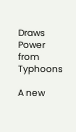Draws Power from Typhoons

A new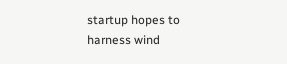startup hopes to harness wind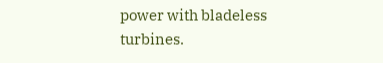power with bladeless turbines.